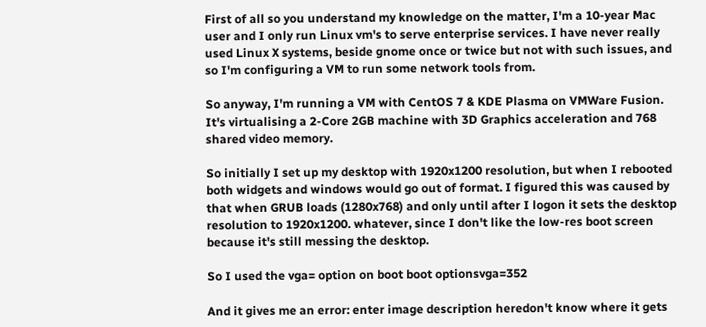First of all so you understand my knowledge on the matter, I'm a 10-year Mac user and I only run Linux vm's to serve enterprise services. I have never really used Linux X systems, beside gnome once or twice but not with such issues, and so I'm configuring a VM to run some network tools from.

So anyway, I'm running a VM with CentOS 7 & KDE Plasma on VMWare Fusion. It's virtualising a 2-Core 2GB machine with 3D Graphics acceleration and 768 shared video memory.

So initially I set up my desktop with 1920x1200 resolution, but when I rebooted both widgets and windows would go out of format. I figured this was caused by that when GRUB loads (1280x768) and only until after I logon it sets the desktop resolution to 1920x1200. whatever, since I don't like the low-res boot screen because it's still messing the desktop.

So I used the vga= option on boot boot optionsvga=352

And it gives me an error: enter image description heredon't know where it gets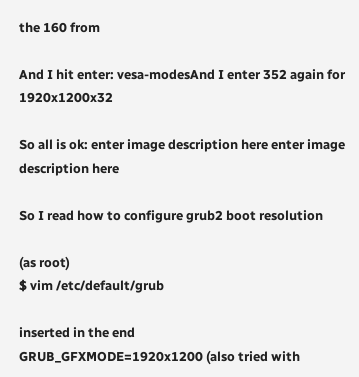the 160 from

And I hit enter: vesa-modesAnd I enter 352 again for 1920x1200x32

So all is ok: enter image description here enter image description here

So I read how to configure grub2 boot resolution

(as root)
$ vim /etc/default/grub

inserted in the end
GRUB_GFXMODE=1920x1200 (also tried with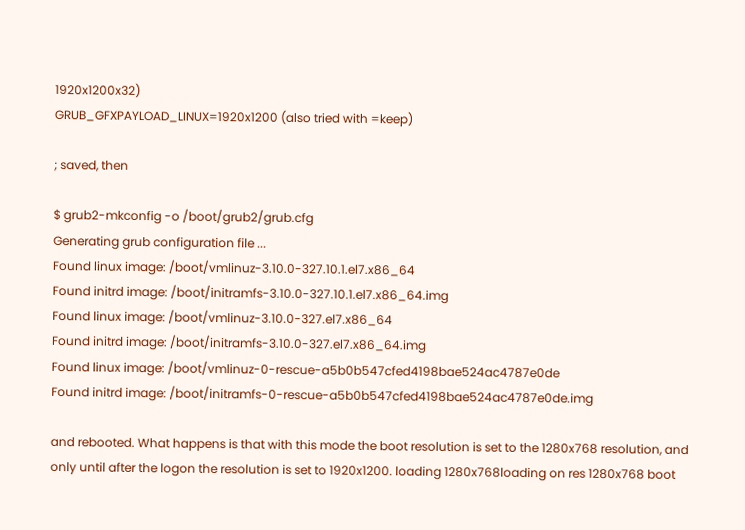1920x1200x32)
GRUB_GFXPAYLOAD_LINUX=1920x1200 (also tried with =keep)

; saved, then

$ grub2-mkconfig -o /boot/grub2/grub.cfg
Generating grub configuration file ...
Found linux image: /boot/vmlinuz-3.10.0-327.10.1.el7.x86_64
Found initrd image: /boot/initramfs-3.10.0-327.10.1.el7.x86_64.img
Found linux image: /boot/vmlinuz-3.10.0-327.el7.x86_64
Found initrd image: /boot/initramfs-3.10.0-327.el7.x86_64.img
Found linux image: /boot/vmlinuz-0-rescue-a5b0b547cfed4198bae524ac4787e0de
Found initrd image: /boot/initramfs-0-rescue-a5b0b547cfed4198bae524ac4787e0de.img

and rebooted. What happens is that with this mode the boot resolution is set to the 1280x768 resolution, and only until after the logon the resolution is set to 1920x1200. loading 1280x768loading on res 1280x768 boot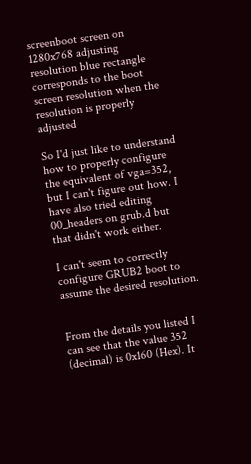screenboot screen on 1280x768 adjusting resolution blue rectangle corresponds to the boot screen resolution when the resolution is properly adjusted

So I'd just like to understand how to properly configure the equivalent of vga=352, but I can't figure out how. I have also tried editing 00_headers on grub.d but that didn't work either.

I can't seem to correctly configure GRUB2 boot to assume the desired resolution.


From the details you listed I can see that the value 352 (decimal) is 0x160 (Hex). It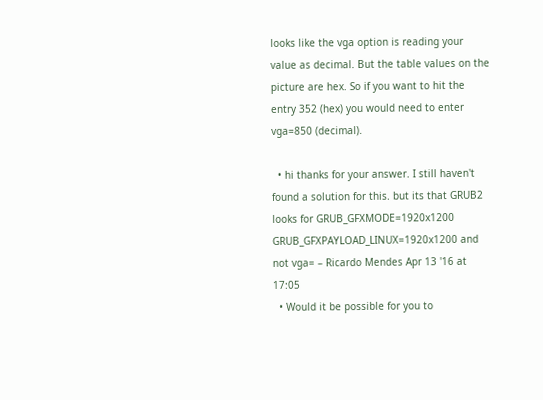looks like the vga option is reading your value as decimal. But the table values on the picture are hex. So if you want to hit the entry 352 (hex) you would need to enter vga=850 (decimal).

  • hi thanks for your answer. I still haven't found a solution for this. but its that GRUB2 looks for GRUB_GFXMODE=1920x1200 GRUB_GFXPAYLOAD_LINUX=1920x1200 and not vga= – Ricardo Mendes Apr 13 '16 at 17:05
  • Would it be possible for you to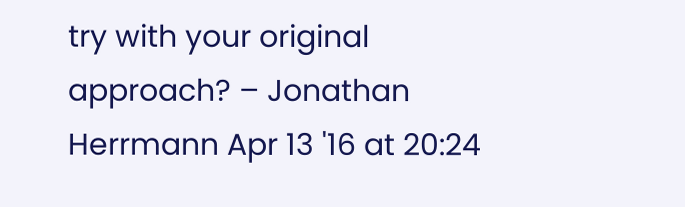try with your original approach? – Jonathan Herrmann Apr 13 '16 at 20:24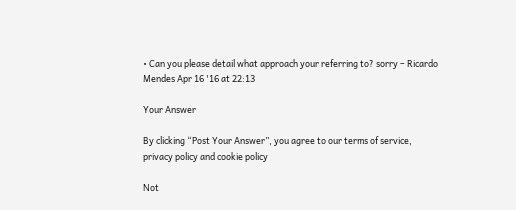• Can you please detail what approach your referring to? sorry – Ricardo Mendes Apr 16 '16 at 22:13

Your Answer

By clicking “Post Your Answer”, you agree to our terms of service, privacy policy and cookie policy

Not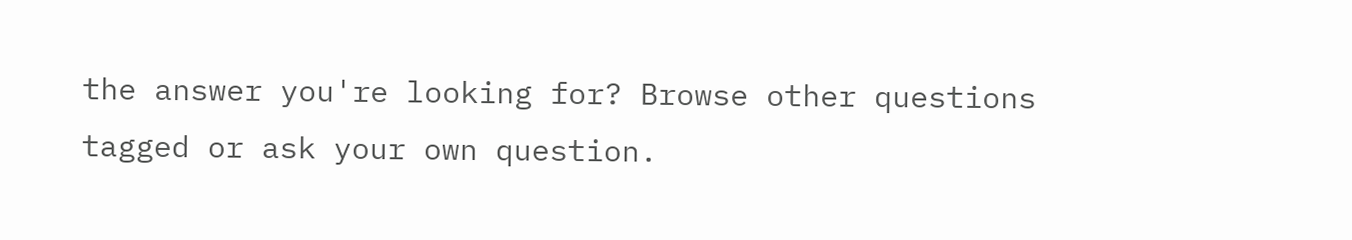the answer you're looking for? Browse other questions tagged or ask your own question.